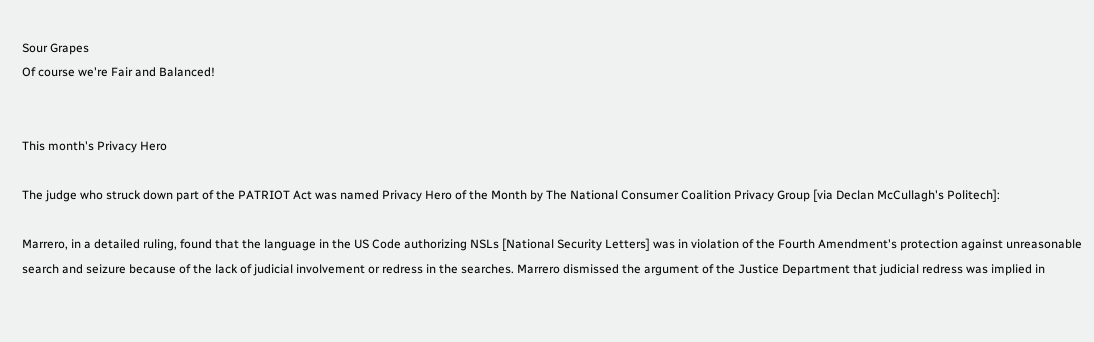Sour Grapes
Of course we're Fair and Balanced!


This month's Privacy Hero

The judge who struck down part of the PATRIOT Act was named Privacy Hero of the Month by The National Consumer Coalition Privacy Group [via Declan McCullagh's Politech]:

Marrero, in a detailed ruling, found that the language in the US Code authorizing NSLs [National Security Letters] was in violation of the Fourth Amendment's protection against unreasonable search and seizure because of the lack of judicial involvement or redress in the searches. Marrero dismissed the argument of the Justice Department that judicial redress was implied in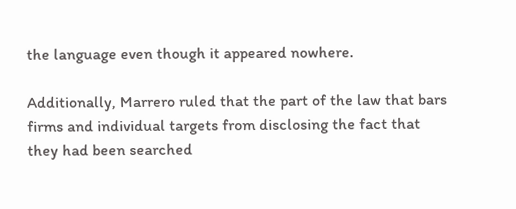the language even though it appeared nowhere.

Additionally, Marrero ruled that the part of the law that bars firms and individual targets from disclosing the fact that they had been searched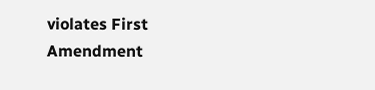violates First Amendment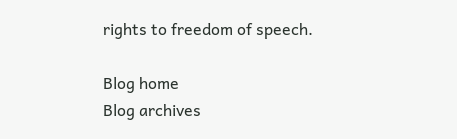rights to freedom of speech.

Blog home
Blog archives